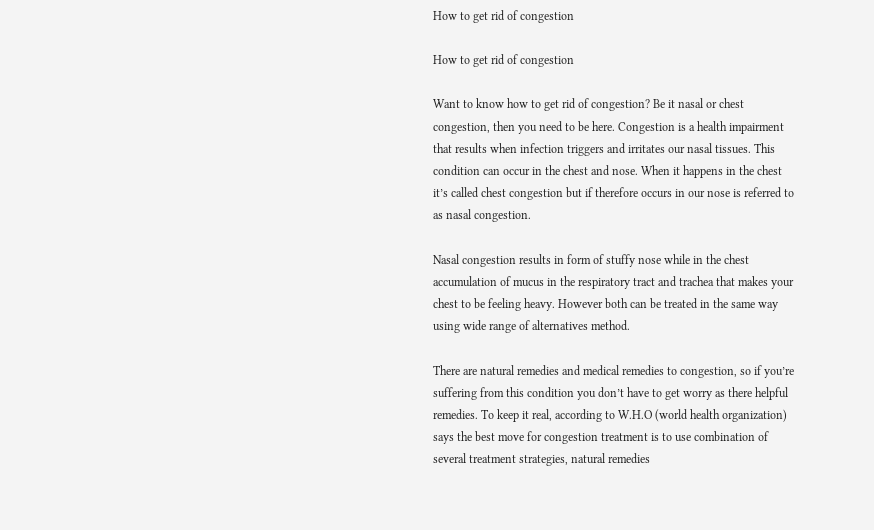How to get rid of congestion

How to get rid of congestion

Want to know how to get rid of congestion? Be it nasal or chest congestion, then you need to be here. Congestion is a health impairment that results when infection triggers and irritates our nasal tissues. This condition can occur in the chest and nose. When it happens in the chest it’s called chest congestion but if therefore occurs in our nose is referred to as nasal congestion.

Nasal congestion results in form of stuffy nose while in the chest accumulation of mucus in the respiratory tract and trachea that makes your chest to be feeling heavy. However both can be treated in the same way using wide range of alternatives method.

There are natural remedies and medical remedies to congestion, so if you’re suffering from this condition you don’t have to get worry as there helpful remedies. To keep it real, according to W.H.O (world health organization) says the best move for congestion treatment is to use combination of several treatment strategies, natural remedies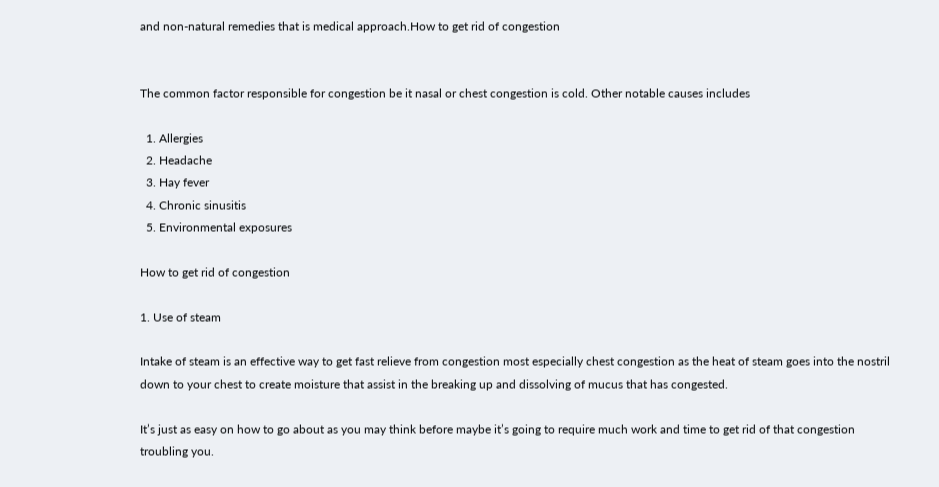and non-natural remedies that is medical approach.How to get rid of congestion


The common factor responsible for congestion be it nasal or chest congestion is cold. Other notable causes includes

  1. Allergies
  2. Headache
  3. Hay fever
  4. Chronic sinusitis
  5. Environmental exposures

How to get rid of congestion

1. Use of steam

Intake of steam is an effective way to get fast relieve from congestion most especially chest congestion as the heat of steam goes into the nostril down to your chest to create moisture that assist in the breaking up and dissolving of mucus that has congested.

It’s just as easy on how to go about as you may think before maybe it’s going to require much work and time to get rid of that congestion troubling you.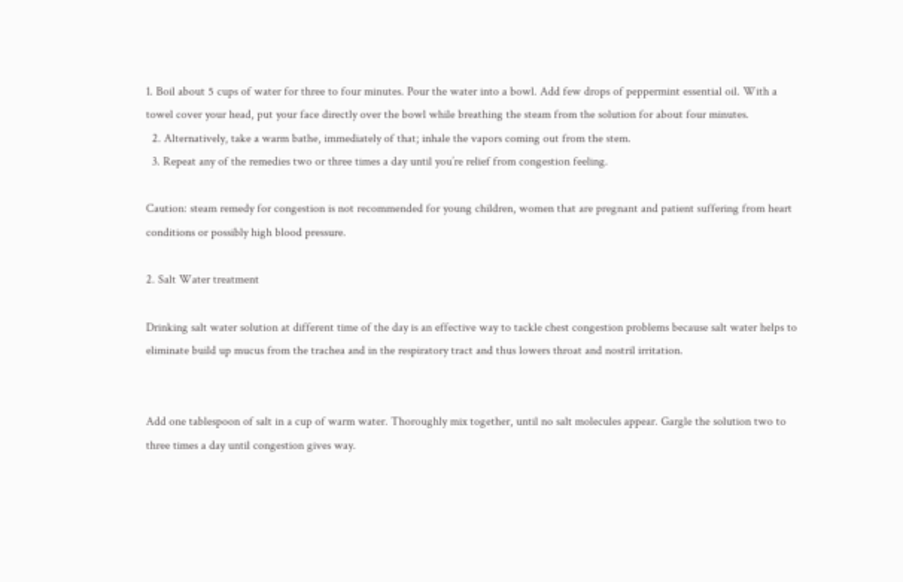1. Boil about 5 cups of water for three to four minutes. Pour the water into a bowl. Add few drops of peppermint essential oil. With a towel cover your head, put your face directly over the bowl while breathing the steam from the solution for about four minutes.
  2. Alternatively, take a warm bathe, immediately of that; inhale the vapors coming out from the stem.
  3. Repeat any of the remedies two or three times a day until you’re relief from congestion feeling.

Caution: steam remedy for congestion is not recommended for young children, women that are pregnant and patient suffering from heart conditions or possibly high blood pressure.

2. Salt Water treatment

Drinking salt water solution at different time of the day is an effective way to tackle chest congestion problems because salt water helps to eliminate build up mucus from the trachea and in the respiratory tract and thus lowers throat and nostril irritation.


Add one tablespoon of salt in a cup of warm water. Thoroughly mix together, until no salt molecules appear. Gargle the solution two to three times a day until congestion gives way.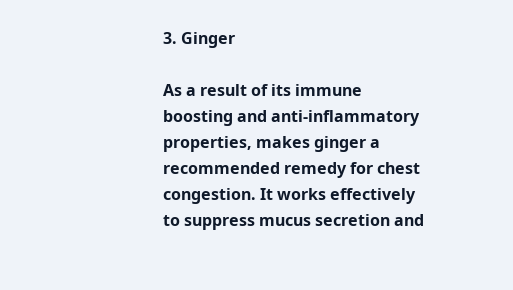3. Ginger

As a result of its immune boosting and anti-inflammatory properties, makes ginger a recommended remedy for chest congestion. It works effectively to suppress mucus secretion and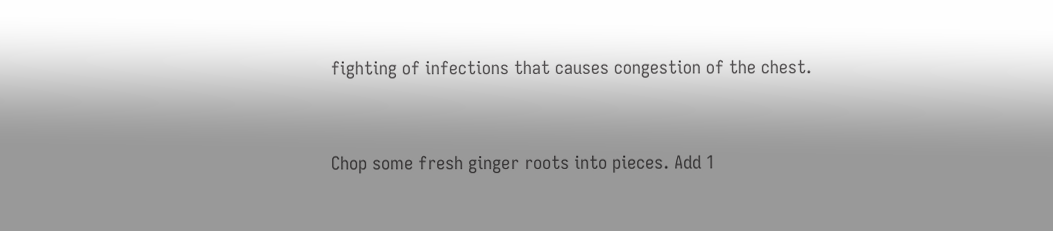fighting of infections that causes congestion of the chest.


Chop some fresh ginger roots into pieces. Add 1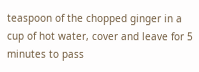teaspoon of the chopped ginger in a cup of hot water, cover and leave for 5 minutes to pass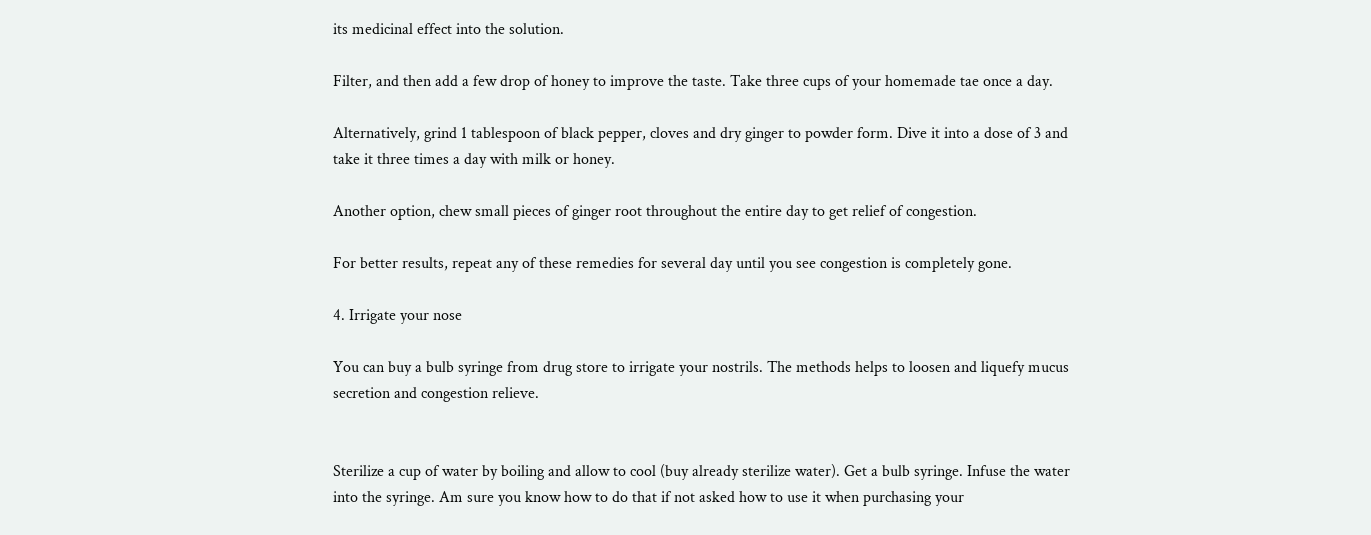its medicinal effect into the solution.

Filter, and then add a few drop of honey to improve the taste. Take three cups of your homemade tae once a day.

Alternatively, grind 1 tablespoon of black pepper, cloves and dry ginger to powder form. Dive it into a dose of 3 and take it three times a day with milk or honey.

Another option, chew small pieces of ginger root throughout the entire day to get relief of congestion.

For better results, repeat any of these remedies for several day until you see congestion is completely gone.

4. Irrigate your nose

You can buy a bulb syringe from drug store to irrigate your nostrils. The methods helps to loosen and liquefy mucus secretion and congestion relieve.


Sterilize a cup of water by boiling and allow to cool (buy already sterilize water). Get a bulb syringe. Infuse the water into the syringe. Am sure you know how to do that if not asked how to use it when purchasing your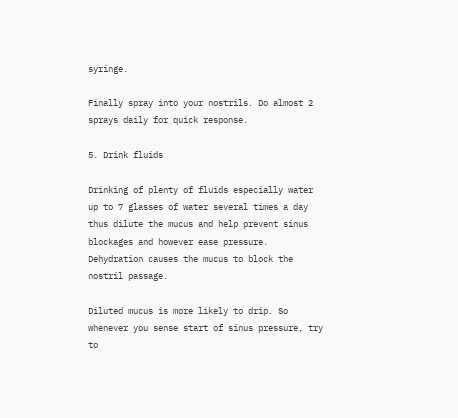syringe.

Finally spray into your nostrils. Do almost 2 sprays daily for quick response.

5. Drink fluids

Drinking of plenty of fluids especially water up to 7 glasses of water several times a day thus dilute the mucus and help prevent sinus blockages and however ease pressure. Dehydration causes the mucus to block the nostril passage.

Diluted mucus is more likely to drip. So whenever you sense start of sinus pressure, try to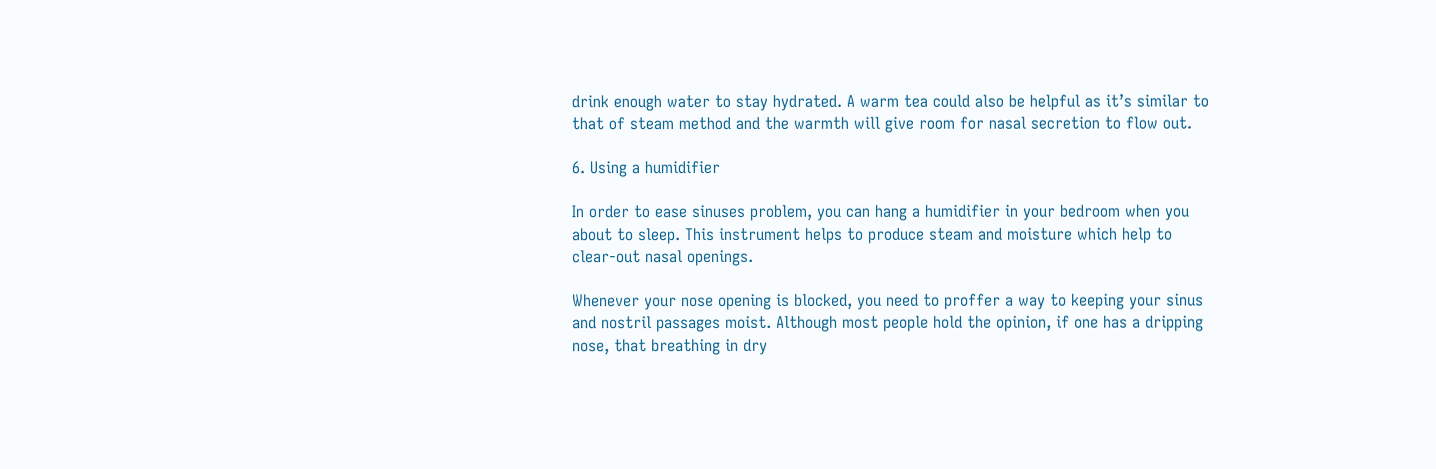drink enough water to stay hydrated. A warm tea could also be helpful as it’s similar to that of steam method and the warmth will give room for nasal secretion to flow out.

6. Using a humidifier

In order to ease sinuses problem, you can hang a humidifier in your bedroom when you about to sleep. This instrument helps to produce steam and moisture which help to clear-out nasal openings.

Whenever your nose opening is blocked, you need to proffer a way to keeping your sinus and nostril passages moist. Although most people hold the opinion, if one has a dripping nose, that breathing in dry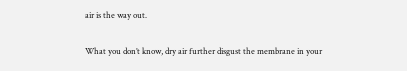air is the way out.

What you don’t know, dry air further disgust the membrane in your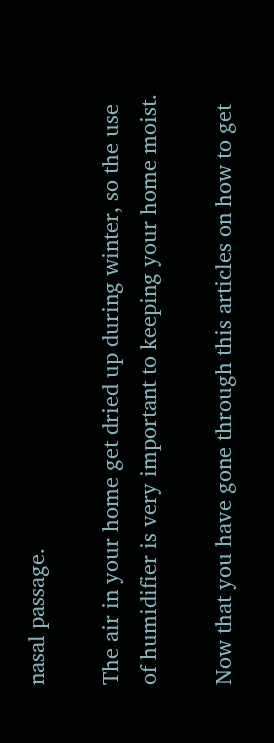nasal passage.

The air in your home get dried up during winter, so the use of humidifier is very important to keeping your home moist.

Now that you have gone through this articles on how to get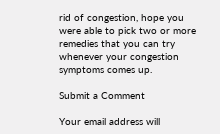rid of congestion, hope you were able to pick two or more remedies that you can try whenever your congestion symptoms comes up.

Submit a Comment

Your email address will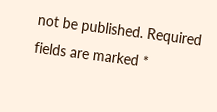not be published. Required fields are marked *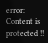error: Content is protected !!